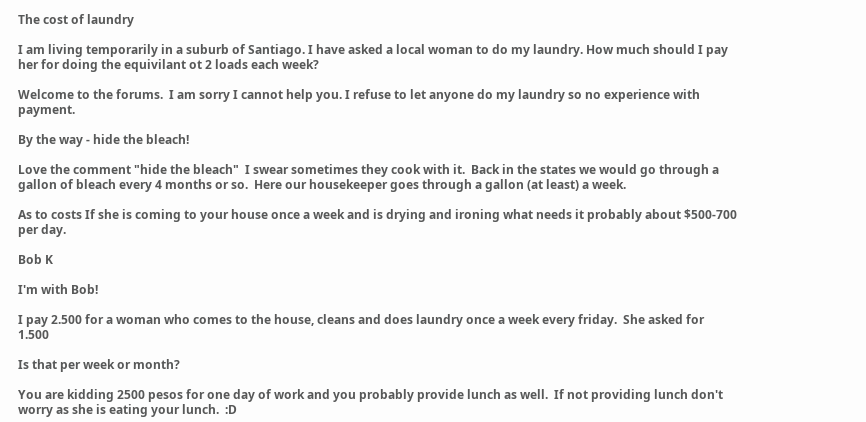The cost of laundry

I am living temporarily in a suburb of Santiago. I have asked a local woman to do my laundry. How much should I pay her for doing the equivilant ot 2 loads each week?

Welcome to the forums.  I am sorry I cannot help you. I refuse to let anyone do my laundry so no experience with payment.

By the way - hide the bleach!

Love the comment "hide the bleach"  I swear sometimes they cook with it.  Back in the states we would go through a gallon of bleach every 4 months or so.  Here our housekeeper goes through a gallon (at least) a week.

As to costs If she is coming to your house once a week and is drying and ironing what needs it probably about $500-700 per day.

Bob K

I'm with Bob!

I pay 2.500 for a woman who comes to the house, cleans and does laundry once a week every friday.  She asked for 1.500

Is that per week or month?

You are kidding 2500 pesos for one day of work and you probably provide lunch as well.  If not providing lunch don't worry as she is eating your lunch.  :D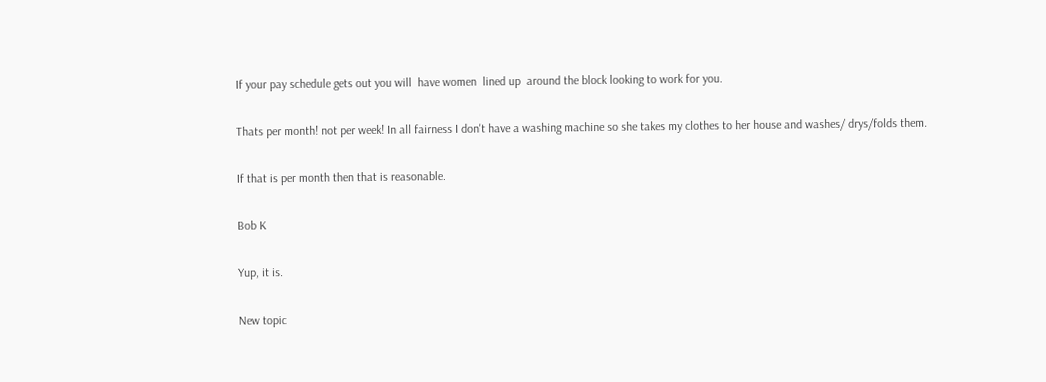If your pay schedule gets out you will  have women  lined up  around the block looking to work for you.

Thats per month! not per week! In all fairness I don't have a washing machine so she takes my clothes to her house and washes/ drys/folds them.

If that is per month then that is reasonable.

Bob K

Yup, it is.

New topic